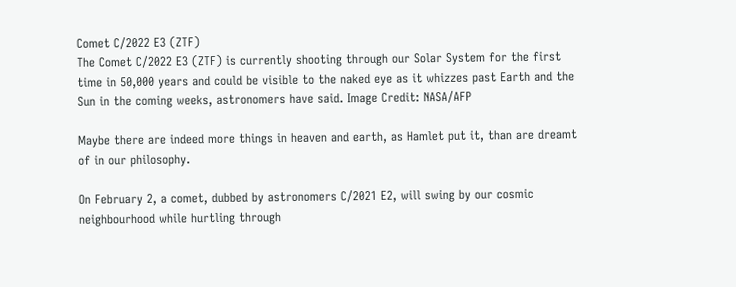Comet C/2022 E3 (ZTF)
The Comet C/2022 E3 (ZTF) is currently shooting through our Solar System for the first time in 50,000 years and could be visible to the naked eye as it whizzes past Earth and the Sun in the coming weeks, astronomers have said. Image Credit: NASA/AFP

Maybe there are indeed more things in heaven and earth, as Hamlet put it, than are dreamt of in our philosophy.

On February 2, a comet, dubbed by astronomers C/2021 E2, will swing by our cosmic neighbourhood while hurtling through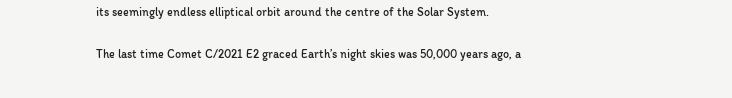its seemingly endless elliptical orbit around the centre of the Solar System.

The last time Comet C/2021 E2 graced Earth’s night skies was 50,000 years ago, a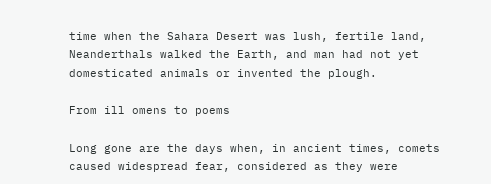time when the Sahara Desert was lush, fertile land, Neanderthals walked the Earth, and man had not yet domesticated animals or invented the plough.

From ill omens to poems

Long gone are the days when, in ancient times, comets caused widespread fear, considered as they were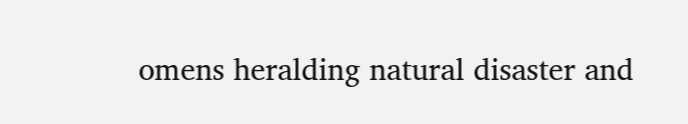omens heralding natural disaster and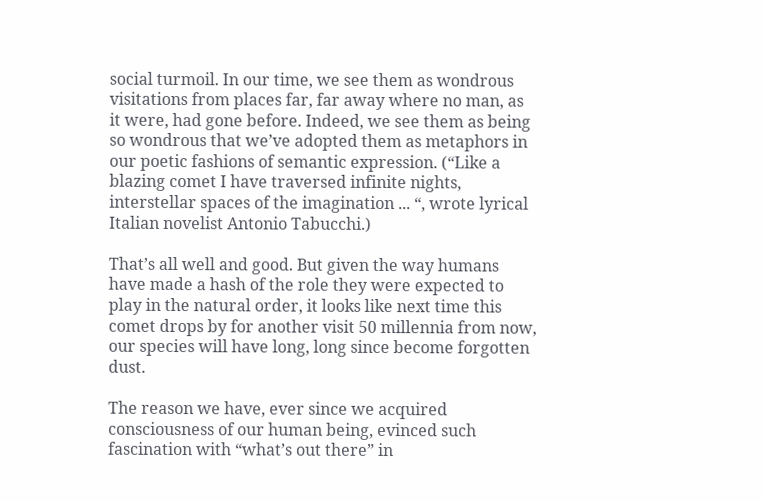social turmoil. In our time, we see them as wondrous visitations from places far, far away where no man, as it were, had gone before. Indeed, we see them as being so wondrous that we’ve adopted them as metaphors in our poetic fashions of semantic expression. (“Like a blazing comet I have traversed infinite nights, interstellar spaces of the imagination ... “, wrote lyrical Italian novelist Antonio Tabucchi.)

That’s all well and good. But given the way humans have made a hash of the role they were expected to play in the natural order, it looks like next time this comet drops by for another visit 50 millennia from now, our species will have long, long since become forgotten dust.

The reason we have, ever since we acquired consciousness of our human being, evinced such fascination with “what’s out there” in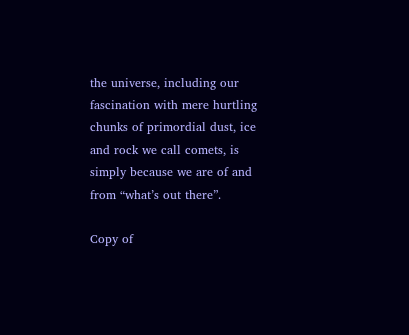the universe, including our fascination with mere hurtling chunks of primordial dust, ice and rock we call comets, is simply because we are of and from “what’s out there”.

Copy of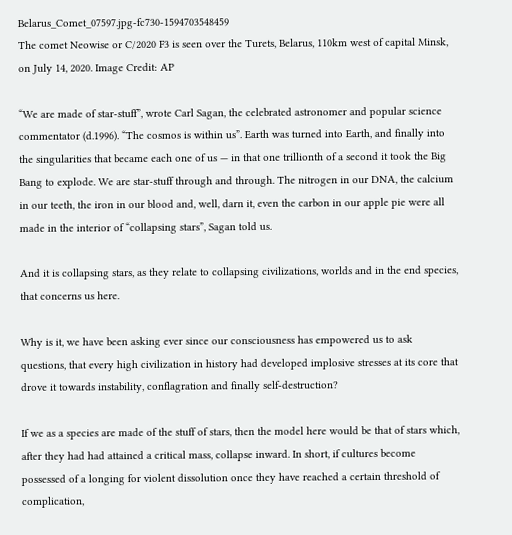Belarus_Comet_07597.jpg-fc730-1594703548459
The comet Neowise or C/2020 F3 is seen over the Turets, Belarus, 110km west of capital Minsk, on July 14, 2020. Image Credit: AP

“We are made of star-stuff”, wrote Carl Sagan, the celebrated astronomer and popular science commentator (d.1996). “The cosmos is within us”. Earth was turned into Earth, and finally into the singularities that became each one of us — in that one trillionth of a second it took the Big Bang to explode. We are star-stuff through and through. The nitrogen in our DNA, the calcium in our teeth, the iron in our blood and, well, darn it, even the carbon in our apple pie were all made in the interior of “collapsing stars”, Sagan told us.

And it is collapsing stars, as they relate to collapsing civilizations, worlds and in the end species, that concerns us here.

Why is it, we have been asking ever since our consciousness has empowered us to ask questions, that every high civilization in history had developed implosive stresses at its core that drove it towards instability, conflagration and finally self-destruction?

If we as a species are made of the stuff of stars, then the model here would be that of stars which, after they had had attained a critical mass, collapse inward. In short, if cultures become possessed of a longing for violent dissolution once they have reached a certain threshold of complication,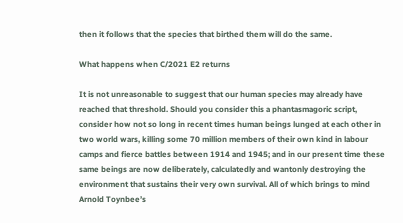then it follows that the species that birthed them will do the same.

What happens when C/2021 E2 returns

It is not unreasonable to suggest that our human species may already have reached that threshold. Should you consider this a phantasmagoric script, consider how not so long in recent times human beings lunged at each other in two world wars, killing some 70 million members of their own kind in labour camps and fierce battles between 1914 and 1945; and in our present time these same beings are now deliberately, calculatedly and wantonly destroying the environment that sustains their very own survival. All of which brings to mind Arnold Toynbee’s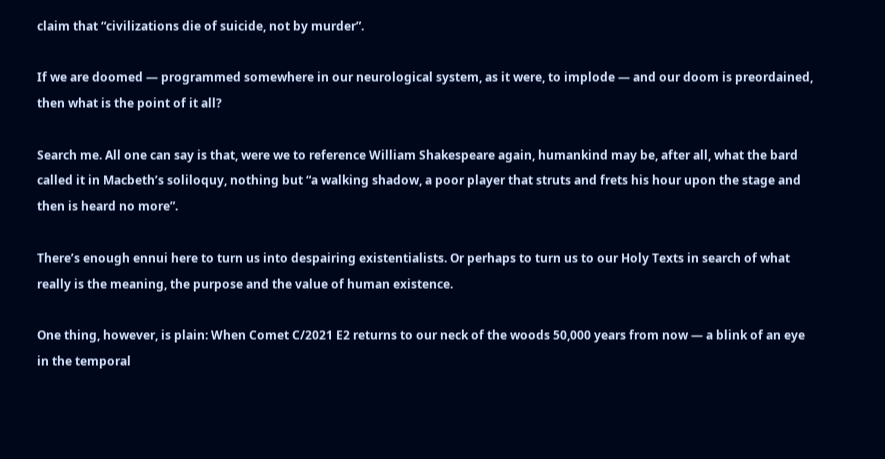claim that “civilizations die of suicide, not by murder”.

If we are doomed — programmed somewhere in our neurological system, as it were, to implode — and our doom is preordained, then what is the point of it all?

Search me. All one can say is that, were we to reference William Shakespeare again, humankind may be, after all, what the bard called it in Macbeth’s soliloquy, nothing but “a walking shadow, a poor player that struts and frets his hour upon the stage and then is heard no more”.

There’s enough ennui here to turn us into despairing existentialists. Or perhaps to turn us to our Holy Texts in search of what really is the meaning, the purpose and the value of human existence.

One thing, however, is plain: When Comet C/2021 E2 returns to our neck of the woods 50,000 years from now — a blink of an eye in the temporal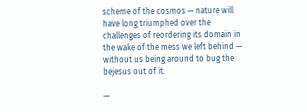scheme of the cosmos — nature will have long triumphed over the challenges of reordering its domain in the wake of the mess we left behind — without us being around to bug the bejesus out of it.

—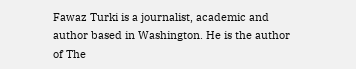Fawaz Turki is a journalist, academic and author based in Washington. He is the author of The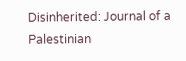Disinherited: Journal of a Palestinian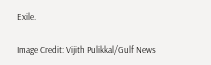Exile.

Image Credit: Vijith Pulikkal/Gulf News